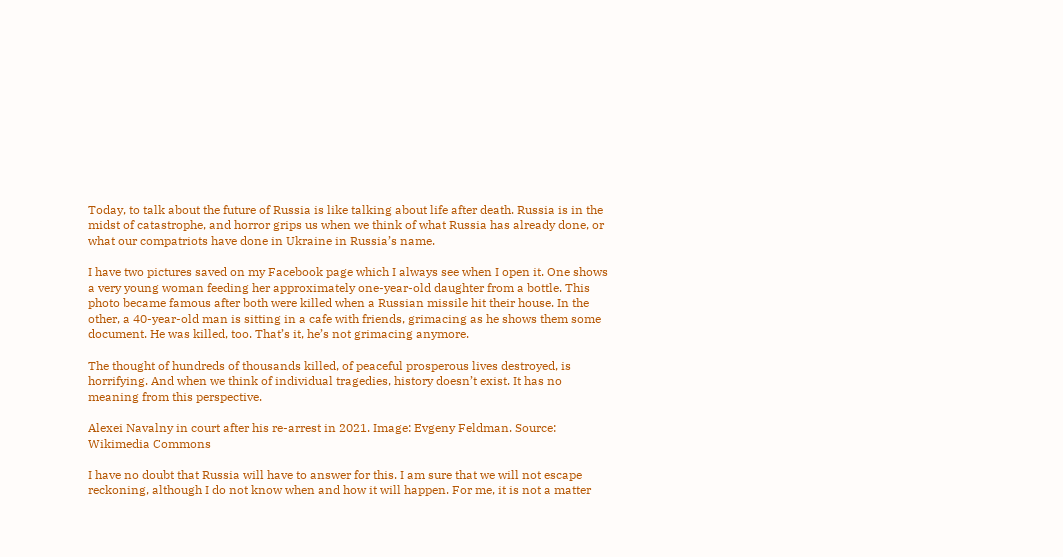Today, to talk about the future of Russia is like talking about life after death. Russia is in the midst of catastrophe, and horror grips us when we think of what Russia has already done, or what our compatriots have done in Ukraine in Russia’s name.

I have two pictures saved on my Facebook page which I always see when I open it. One shows a very young woman feeding her approximately one-year-old daughter from a bottle. This photo became famous after both were killed when a Russian missile hit their house. In the other, a 40-year-old man is sitting in a cafe with friends, grimacing as he shows them some document. He was killed, too. That’s it, he’s not grimacing anymore.

The thought of hundreds of thousands killed, of peaceful prosperous lives destroyed, is horrifying. And when we think of individual tragedies, history doesn’t exist. It has no meaning from this perspective.

Alexei Navalny in court after his re-arrest in 2021. Image: Evgeny Feldman. Source: Wikimedia Commons

I have no doubt that Russia will have to answer for this. I am sure that we will not escape reckoning, although I do not know when and how it will happen. For me, it is not a matter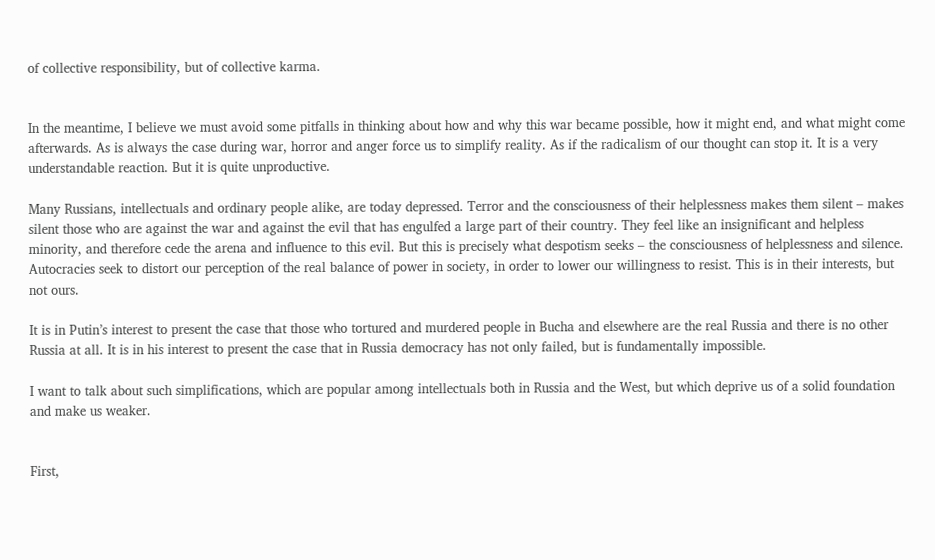of collective responsibility, but of collective karma.


In the meantime, I believe we must avoid some pitfalls in thinking about how and why this war became possible, how it might end, and what might come afterwards. As is always the case during war, horror and anger force us to simplify reality. As if the radicalism of our thought can stop it. It is a very understandable reaction. But it is quite unproductive.

Many Russians, intellectuals and ordinary people alike, are today depressed. Terror and the consciousness of their helplessness makes them silent – makes silent those who are against the war and against the evil that has engulfed a large part of their country. They feel like an insignificant and helpless minority, and therefore cede the arena and influence to this evil. But this is precisely what despotism seeks – the consciousness of helplessness and silence. Autocracies seek to distort our perception of the real balance of power in society, in order to lower our willingness to resist. This is in their interests, but not ours.

It is in Putin’s interest to present the case that those who tortured and murdered people in Bucha and elsewhere are the real Russia and there is no other Russia at all. It is in his interest to present the case that in Russia democracy has not only failed, but is fundamentally impossible.

I want to talk about such simplifications, which are popular among intellectuals both in Russia and the West, but which deprive us of a solid foundation and make us weaker.


First,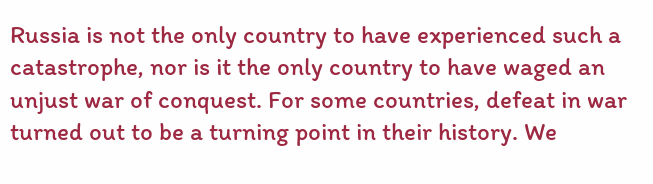Russia is not the only country to have experienced such a catastrophe, nor is it the only country to have waged an unjust war of conquest. For some countries, defeat in war turned out to be a turning point in their history. We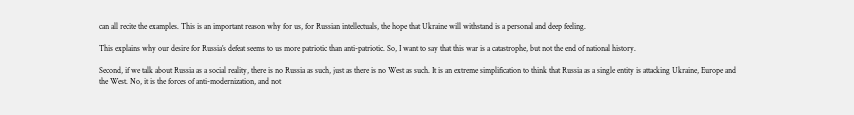can all recite the examples. This is an important reason why for us, for Russian intellectuals, the hope that Ukraine will withstand is a personal and deep feeling.

This explains why our desire for Russia’s defeat seems to us more patriotic than anti-patriotic. So, I want to say that this war is a catastrophe, but not the end of national history.

Second, if we talk about Russia as a social reality, there is no Russia as such, just as there is no West as such. It is an extreme simplification to think that Russia as a single entity is attacking Ukraine, Europe and the West. No, it is the forces of anti-modernization, and not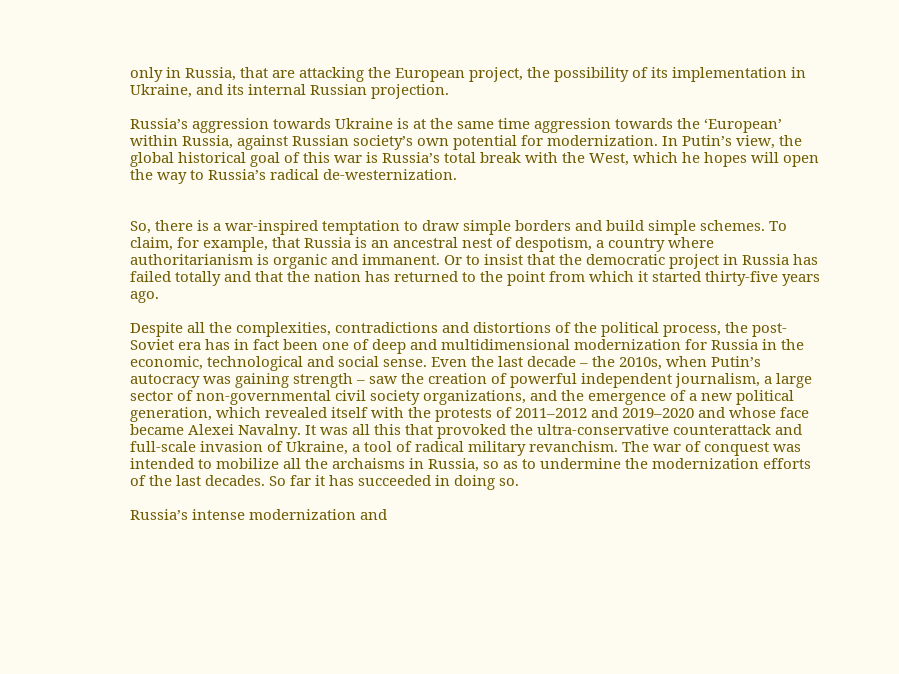only in Russia, that are attacking the European project, the possibility of its implementation in Ukraine, and its internal Russian projection.

Russia’s aggression towards Ukraine is at the same time aggression towards the ‘European’ within Russia, against Russian society’s own potential for modernization. In Putin’s view, the global historical goal of this war is Russia’s total break with the West, which he hopes will open the way to Russia’s radical de-westernization.


So, there is a war-inspired temptation to draw simple borders and build simple schemes. To claim, for example, that Russia is an ancestral nest of despotism, a country where authoritarianism is organic and immanent. Or to insist that the democratic project in Russia has failed totally and that the nation has returned to the point from which it started thirty-five years ago.

Despite all the complexities, contradictions and distortions of the political process, the post-Soviet era has in fact been one of deep and multidimensional modernization for Russia in the economic, technological and social sense. Even the last decade – the 2010s, when Putin’s autocracy was gaining strength – saw the creation of powerful independent journalism, a large sector of non-governmental civil society organizations, and the emergence of a new political generation, which revealed itself with the protests of 2011–2012 and 2019–2020 and whose face became Alexei Navalny. It was all this that provoked the ultra-conservative counterattack and full-scale invasion of Ukraine, a tool of radical military revanchism. The war of conquest was intended to mobilize all the archaisms in Russia, so as to undermine the modernization efforts of the last decades. So far it has succeeded in doing so.

Russia’s intense modernization and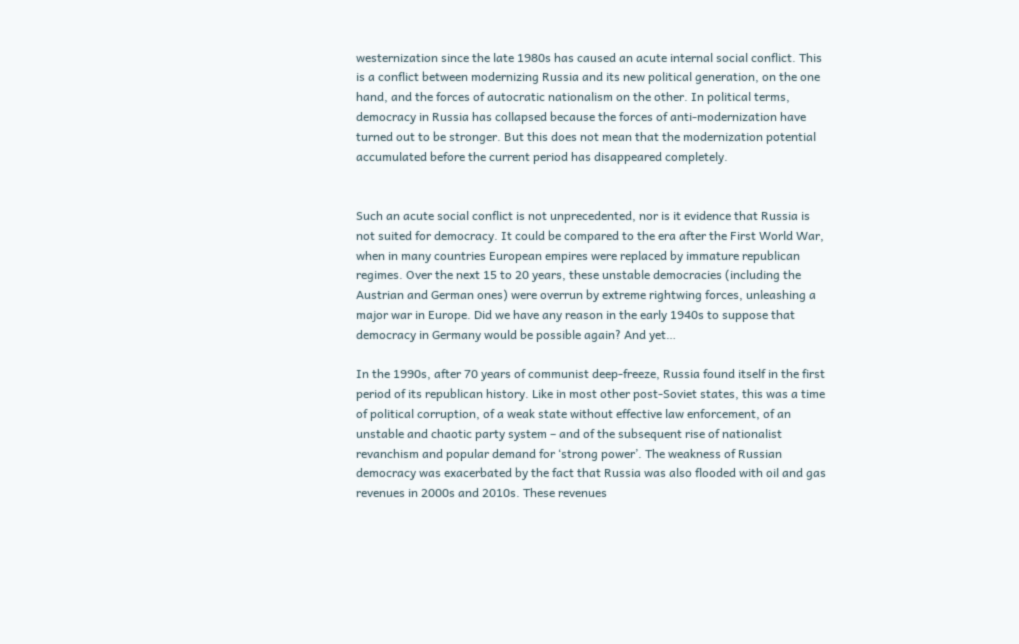westernization since the late 1980s has caused an acute internal social conflict. This is a conflict between modernizing Russia and its new political generation, on the one hand, and the forces of autocratic nationalism on the other. In political terms, democracy in Russia has collapsed because the forces of anti-modernization have turned out to be stronger. But this does not mean that the modernization potential accumulated before the current period has disappeared completely.


Such an acute social conflict is not unprecedented, nor is it evidence that Russia is not suited for democracy. It could be compared to the era after the First World War, when in many countries European empires were replaced by immature republican regimes. Over the next 15 to 20 years, these unstable democracies (including the Austrian and German ones) were overrun by extreme rightwing forces, unleashing a major war in Europe. Did we have any reason in the early 1940s to suppose that democracy in Germany would be possible again? And yet…

In the 1990s, after 70 years of communist deep-freeze, Russia found itself in the first period of its republican history. Like in most other post-Soviet states, this was a time of political corruption, of a weak state without effective law enforcement, of an unstable and chaotic party system – and of the subsequent rise of nationalist revanchism and popular demand for ‘strong power’. The weakness of Russian democracy was exacerbated by the fact that Russia was also flooded with oil and gas revenues in 2000s and 2010s. These revenues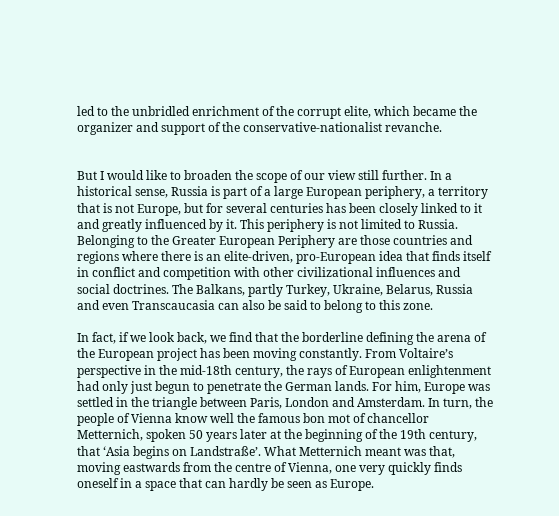led to the unbridled enrichment of the corrupt elite, which became the organizer and support of the conservative-nationalist revanche.


But I would like to broaden the scope of our view still further. In a historical sense, Russia is part of a large European periphery, a territory that is not Europe, but for several centuries has been closely linked to it and greatly influenced by it. This periphery is not limited to Russia. Belonging to the Greater European Periphery are those countries and regions where there is an elite-driven, pro-European idea that finds itself in conflict and competition with other civilizational influences and social doctrines. The Balkans, partly Turkey, Ukraine, Belarus, Russia and even Transcaucasia can also be said to belong to this zone.

In fact, if we look back, we find that the borderline defining the arena of the European project has been moving constantly. From Voltaire’s perspective in the mid-18th century, the rays of European enlightenment had only just begun to penetrate the German lands. For him, Europe was settled in the triangle between Paris, London and Amsterdam. In turn, the people of Vienna know well the famous bon mot of chancellor Metternich, spoken 50 years later at the beginning of the 19th century, that ‘Asia begins on Landstraße’. What Metternich meant was that, moving eastwards from the centre of Vienna, one very quickly finds oneself in a space that can hardly be seen as Europe.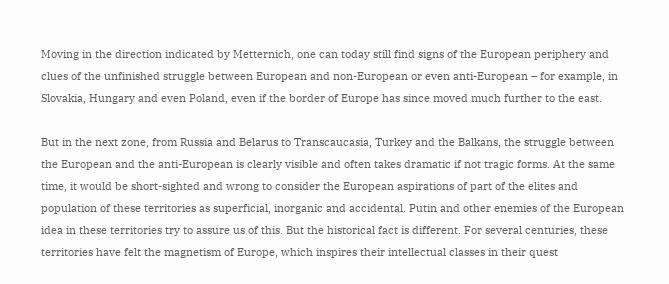Moving in the direction indicated by Metternich, one can today still find signs of the European periphery and clues of the unfinished struggle between European and non-European or even anti-European – for example, in Slovakia, Hungary and even Poland, even if the border of Europe has since moved much further to the east.

But in the next zone, from Russia and Belarus to Transcaucasia, Turkey and the Balkans, the struggle between the European and the anti-European is clearly visible and often takes dramatic if not tragic forms. At the same time, it would be short-sighted and wrong to consider the European aspirations of part of the elites and population of these territories as superficial, inorganic and accidental. Putin and other enemies of the European idea in these territories try to assure us of this. But the historical fact is different. For several centuries, these territories have felt the magnetism of Europe, which inspires their intellectual classes in their quest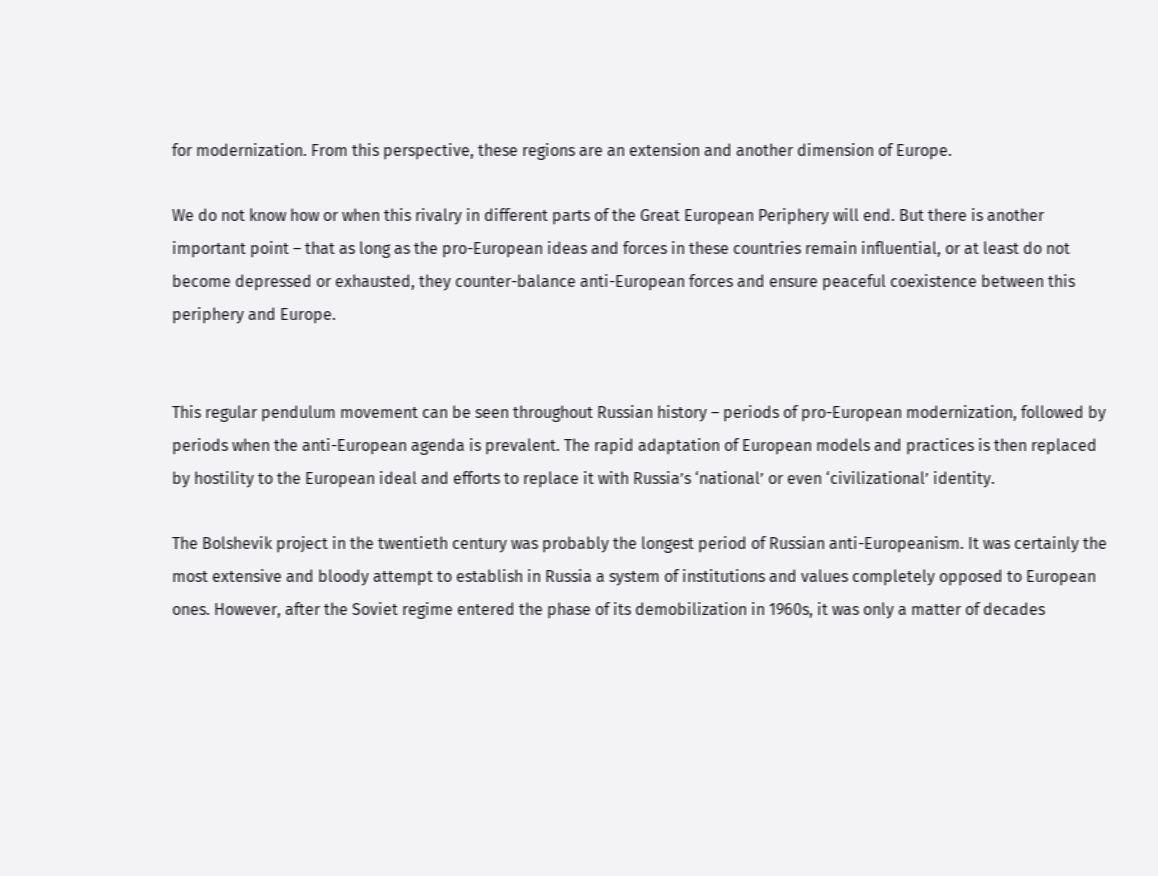for modernization. From this perspective, these regions are an extension and another dimension of Europe.

We do not know how or when this rivalry in different parts of the Great European Periphery will end. But there is another important point – that as long as the pro-European ideas and forces in these countries remain influential, or at least do not become depressed or exhausted, they counter-balance anti-European forces and ensure peaceful coexistence between this periphery and Europe.


This regular pendulum movement can be seen throughout Russian history – periods of pro-European modernization, followed by periods when the anti-European agenda is prevalent. The rapid adaptation of European models and practices is then replaced by hostility to the European ideal and efforts to replace it with Russia’s ‘national’ or even ‘civilizational’ identity.

The Bolshevik project in the twentieth century was probably the longest period of Russian anti-Europeanism. It was certainly the most extensive and bloody attempt to establish in Russia a system of institutions and values completely opposed to European ones. However, after the Soviet regime entered the phase of its demobilization in 1960s, it was only a matter of decades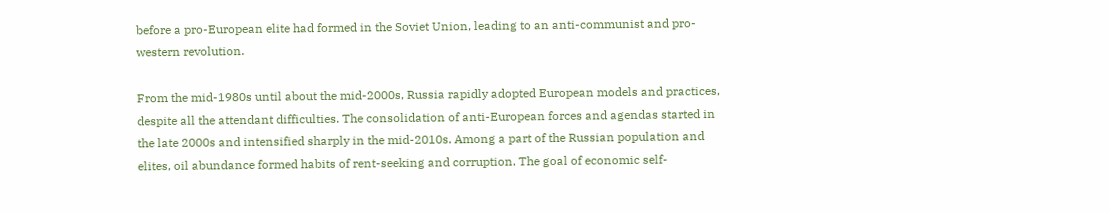before a pro-European elite had formed in the Soviet Union, leading to an anti-communist and pro-western revolution.

From the mid-1980s until about the mid-2000s, Russia rapidly adopted European models and practices, despite all the attendant difficulties. The consolidation of anti-European forces and agendas started in the late 2000s and intensified sharply in the mid-2010s. Among a part of the Russian population and elites, oil abundance formed habits of rent-seeking and corruption. The goal of economic self-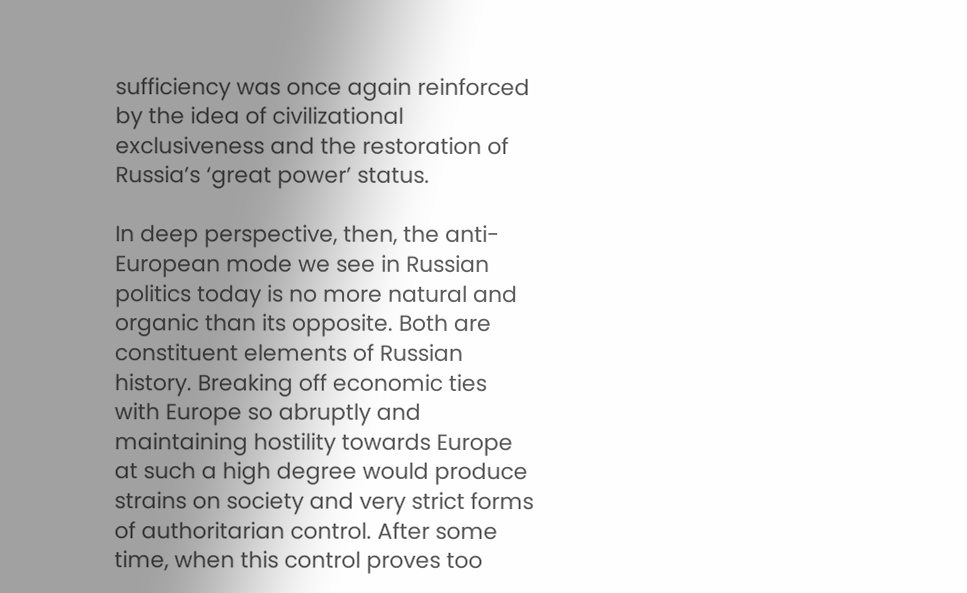sufficiency was once again reinforced by the idea of civilizational exclusiveness and the restoration of Russia’s ‘great power’ status.

In deep perspective, then, the anti-European mode we see in Russian politics today is no more natural and organic than its opposite. Both are constituent elements of Russian history. Breaking off economic ties with Europe so abruptly and maintaining hostility towards Europe at such a high degree would produce strains on society and very strict forms of authoritarian control. After some time, when this control proves too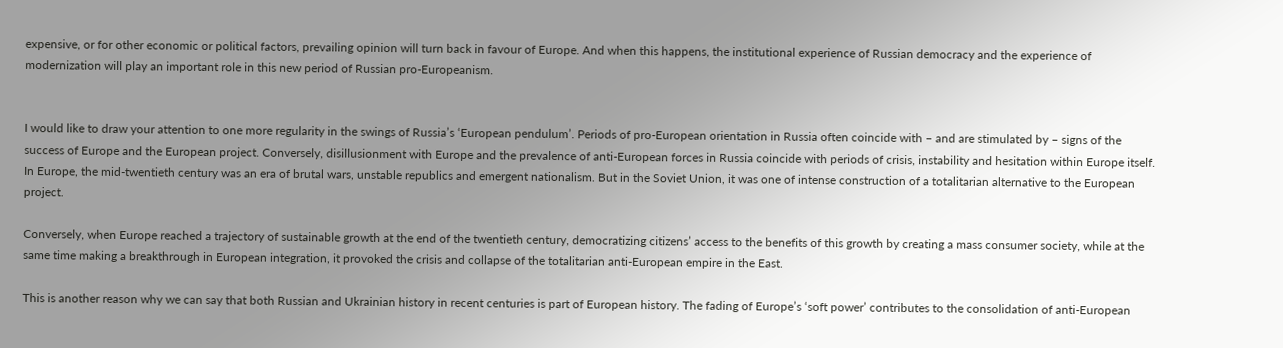expensive, or for other economic or political factors, prevailing opinion will turn back in favour of Europe. And when this happens, the institutional experience of Russian democracy and the experience of modernization will play an important role in this new period of Russian pro-Europeanism.


I would like to draw your attention to one more regularity in the swings of Russia’s ‘European pendulum’. Periods of pro-European orientation in Russia often coincide with – and are stimulated by – signs of the success of Europe and the European project. Conversely, disillusionment with Europe and the prevalence of anti-European forces in Russia coincide with periods of crisis, instability and hesitation within Europe itself. In Europe, the mid-twentieth century was an era of brutal wars, unstable republics and emergent nationalism. But in the Soviet Union, it was one of intense construction of a totalitarian alternative to the European project.

Conversely, when Europe reached a trajectory of sustainable growth at the end of the twentieth century, democratizing citizens’ access to the benefits of this growth by creating a mass consumer society, while at the same time making a breakthrough in European integration, it provoked the crisis and collapse of the totalitarian anti-European empire in the East.

This is another reason why we can say that both Russian and Ukrainian history in recent centuries is part of European history. The fading of Europe’s ‘soft power’ contributes to the consolidation of anti-European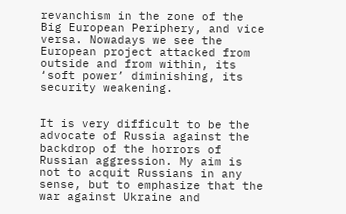revanchism in the zone of the Big European Periphery, and vice versa. Nowadays we see the European project attacked from outside and from within, its ‘soft power’ diminishing, its security weakening.


It is very difficult to be the advocate of Russia against the backdrop of the horrors of Russian aggression. My aim is not to acquit Russians in any sense, but to emphasize that the war against Ukraine and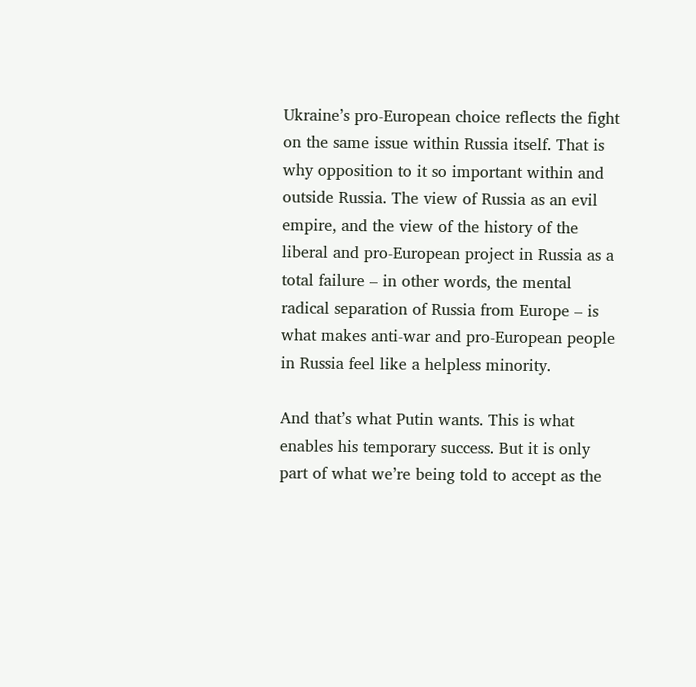Ukraine’s pro-European choice reflects the fight on the same issue within Russia itself. That is why opposition to it so important within and outside Russia. The view of Russia as an evil empire, and the view of the history of the liberal and pro-European project in Russia as a total failure – in other words, the mental radical separation of Russia from Europe – is what makes anti-war and pro-European people in Russia feel like a helpless minority.

And that’s what Putin wants. This is what enables his temporary success. But it is only part of what we’re being told to accept as the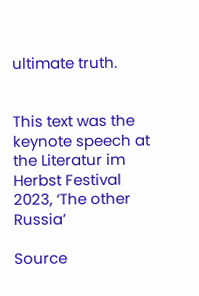ultimate truth.


This text was the keynote speech at the Literatur im Herbst Festival 2023, ‘The other Russia’

Source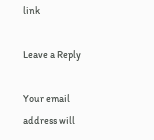link

Leave a Reply

Your email address will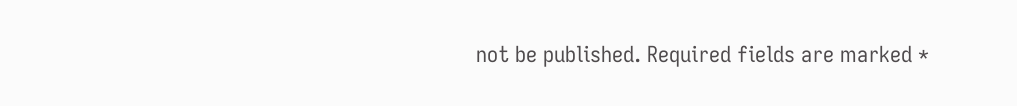not be published. Required fields are marked *